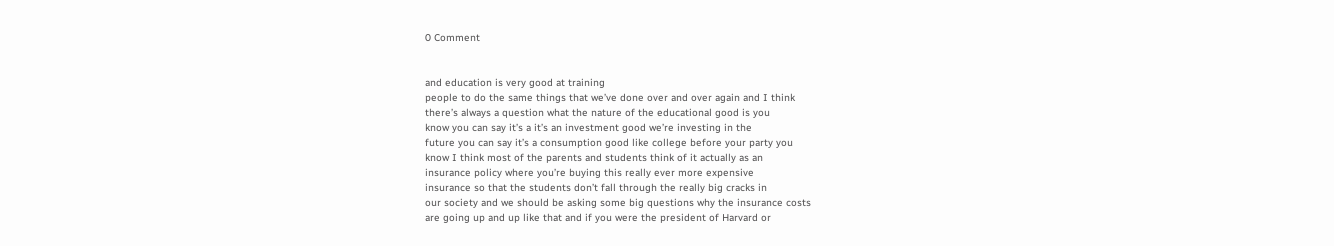0 Comment


and education is very good at training
people to do the same things that we’ve done over and over again and I think
there’s always a question what the nature of the educational good is you
know you can say it’s a it’s an investment good we’re investing in the
future you can say it’s a consumption good like college before your party you
know I think most of the parents and students think of it actually as an
insurance policy where you’re buying this really ever more expensive
insurance so that the students don’t fall through the really big cracks in
our society and we should be asking some big questions why the insurance costs
are going up and up like that and if you were the president of Harvard or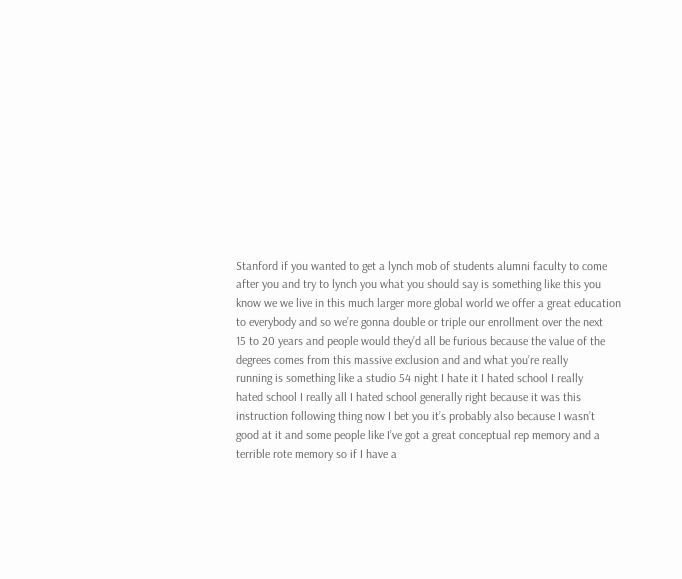Stanford if you wanted to get a lynch mob of students alumni faculty to come
after you and try to lynch you what you should say is something like this you
know we we live in this much larger more global world we offer a great education
to everybody and so we’re gonna double or triple our enrollment over the next
15 to 20 years and people would they’d all be furious because the value of the
degrees comes from this massive exclusion and and what you’re really
running is something like a studio 54 night I hate it I hated school I really
hated school I really all I hated school generally right because it was this
instruction following thing now I bet you it’s probably also because I wasn’t
good at it and some people like I’ve got a great conceptual rep memory and a
terrible rote memory so if I have a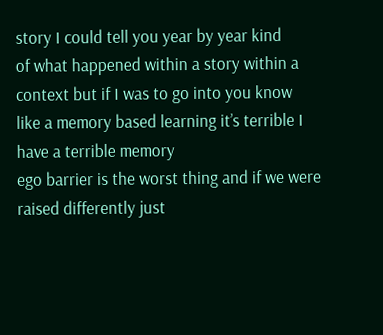story I could tell you year by year kind
of what happened within a story within a context but if I was to go into you know
like a memory based learning it’s terrible I have a terrible memory
ego barrier is the worst thing and if we were raised differently just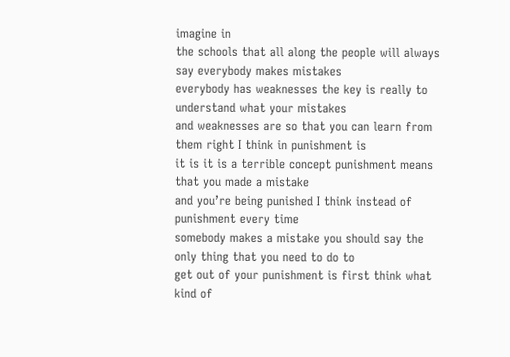imagine in
the schools that all along the people will always say everybody makes mistakes
everybody has weaknesses the key is really to understand what your mistakes
and weaknesses are so that you can learn from them right I think in punishment is
it is it is a terrible concept punishment means that you made a mistake
and you’re being punished I think instead of punishment every time
somebody makes a mistake you should say the only thing that you need to do to
get out of your punishment is first think what kind of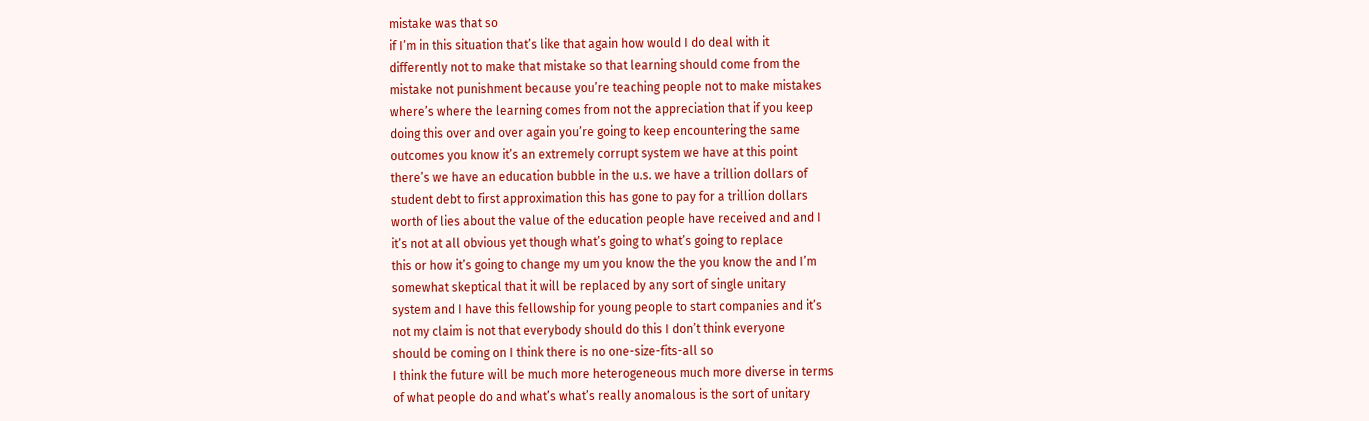mistake was that so
if I’m in this situation that’s like that again how would I do deal with it
differently not to make that mistake so that learning should come from the
mistake not punishment because you’re teaching people not to make mistakes
where’s where the learning comes from not the appreciation that if you keep
doing this over and over again you’re going to keep encountering the same
outcomes you know it’s an extremely corrupt system we have at this point
there’s we have an education bubble in the u.s. we have a trillion dollars of
student debt to first approximation this has gone to pay for a trillion dollars
worth of lies about the value of the education people have received and and I
it’s not at all obvious yet though what’s going to what’s going to replace
this or how it’s going to change my um you know the the you know the and I’m
somewhat skeptical that it will be replaced by any sort of single unitary
system and I have this fellowship for young people to start companies and it’s
not my claim is not that everybody should do this I don’t think everyone
should be coming on I think there is no one-size-fits-all so
I think the future will be much more heterogeneous much more diverse in terms
of what people do and what’s what’s really anomalous is the sort of unitary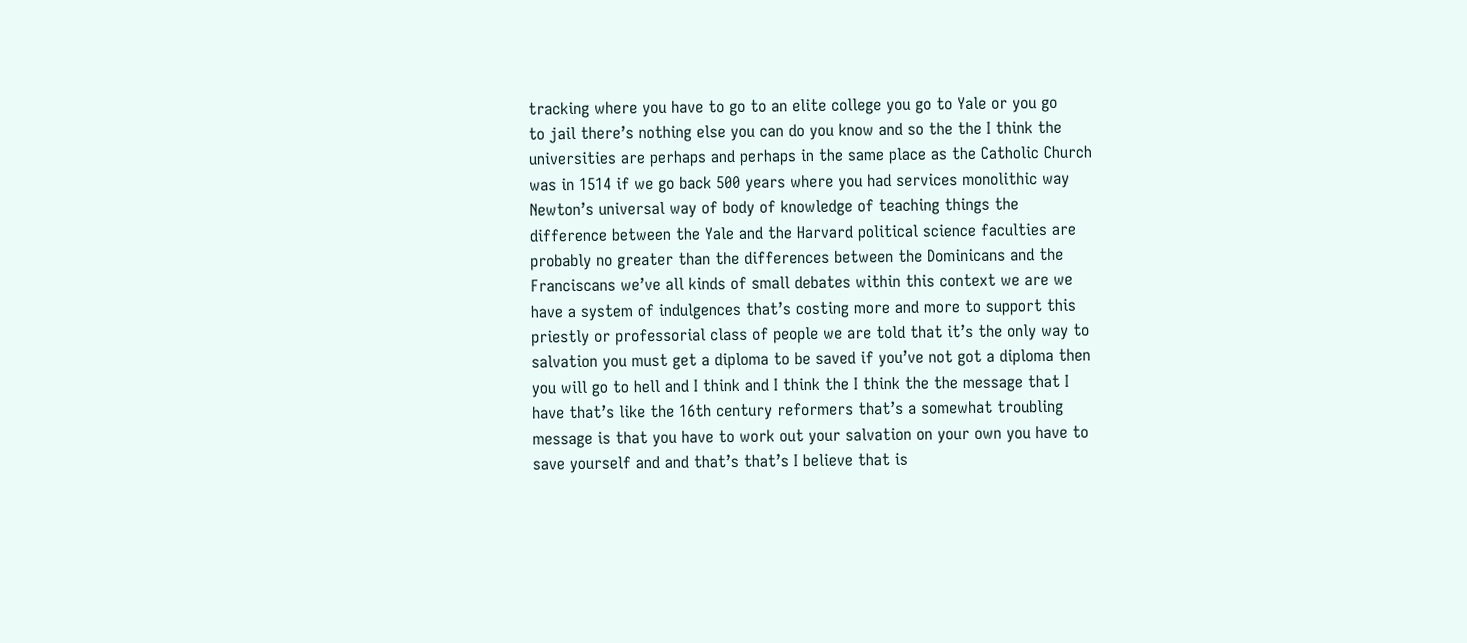tracking where you have to go to an elite college you go to Yale or you go
to jail there’s nothing else you can do you know and so the the I think the
universities are perhaps and perhaps in the same place as the Catholic Church
was in 1514 if we go back 500 years where you had services monolithic way
Newton’s universal way of body of knowledge of teaching things the
difference between the Yale and the Harvard political science faculties are
probably no greater than the differences between the Dominicans and the
Franciscans we’ve all kinds of small debates within this context we are we
have a system of indulgences that’s costing more and more to support this
priestly or professorial class of people we are told that it’s the only way to
salvation you must get a diploma to be saved if you’ve not got a diploma then
you will go to hell and I think and I think the I think the the message that I
have that’s like the 16th century reformers that’s a somewhat troubling
message is that you have to work out your salvation on your own you have to
save yourself and and that’s that’s I believe that is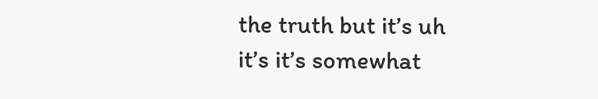the truth but it’s uh
it’s it’s somewhat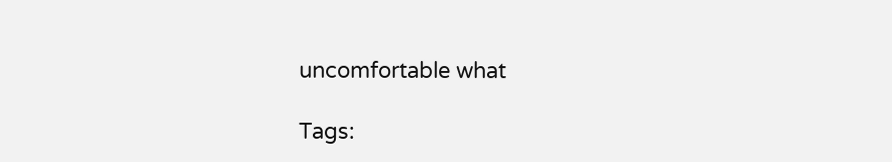uncomfortable what

Tags: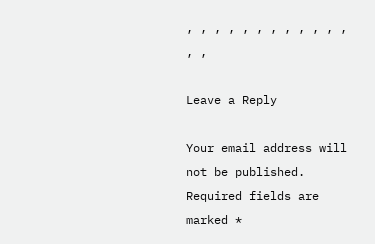, , , , , , , , , , , , , ,

Leave a Reply

Your email address will not be published. Required fields are marked *